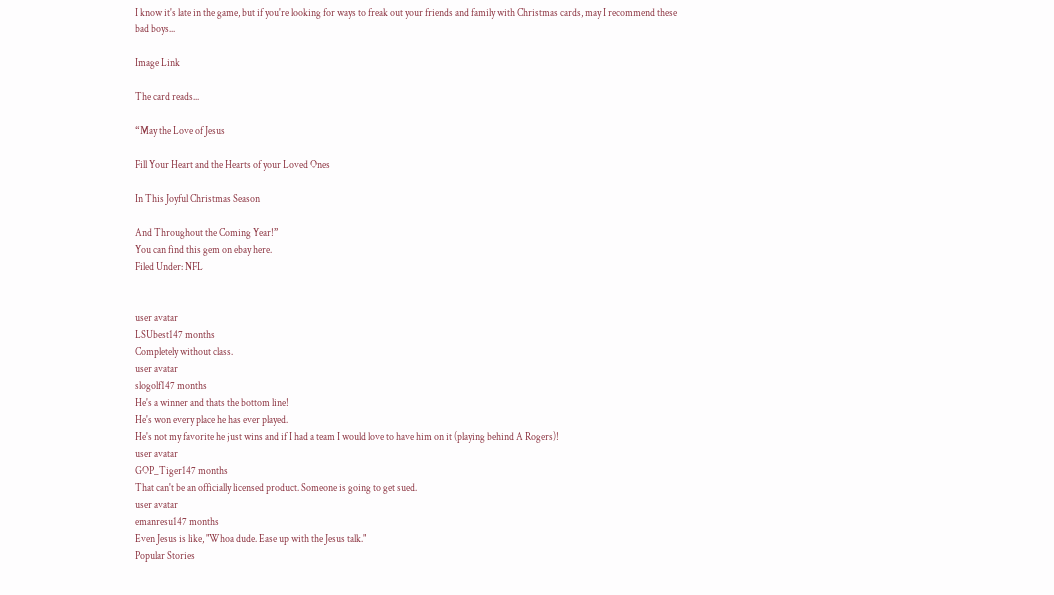I know it's late in the game, but if you're looking for ways to freak out your friends and family with Christmas cards, may I recommend these bad boys...

Image Link

The card reads...

“May the Love of Jesus

Fill Your Heart and the Hearts of your Loved Ones

In This Joyful Christmas Season

And Throughout the Coming Year!”
You can find this gem on ebay here.
Filed Under: NFL


user avatar
LSUbest147 months
Completely without class.
user avatar
slogolf147 months
He's a winner and thats the bottom line!
He's won every place he has ever played.
He's not my favorite he just wins and if I had a team I would love to have him on it (playing behind A Rogers)!
user avatar
GOP_Tiger147 months
That can't be an officially licensed product. Someone is going to get sued.
user avatar
emanresu147 months
Even Jesus is like, "Whoa dude. Ease up with the Jesus talk."
Popular Stories